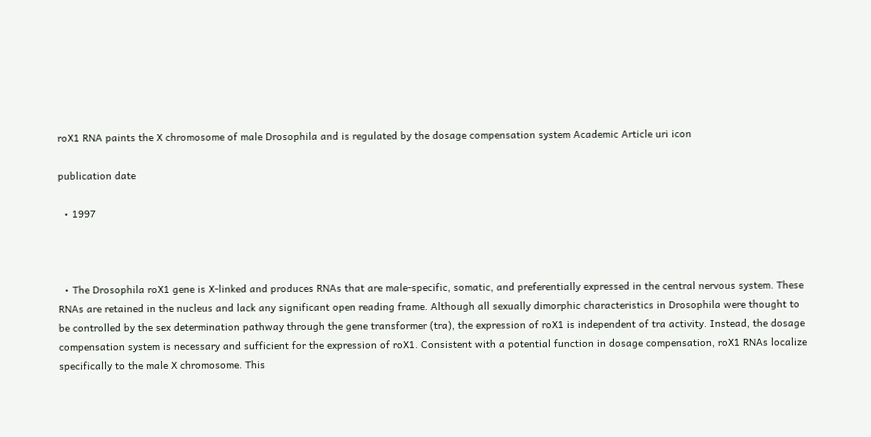roX1 RNA paints the X chromosome of male Drosophila and is regulated by the dosage compensation system Academic Article uri icon

publication date

  • 1997



  • The Drosophila roX1 gene is X-linked and produces RNAs that are male-specific, somatic, and preferentially expressed in the central nervous system. These RNAs are retained in the nucleus and lack any significant open reading frame. Although all sexually dimorphic characteristics in Drosophila were thought to be controlled by the sex determination pathway through the gene transformer (tra), the expression of roX1 is independent of tra activity. Instead, the dosage compensation system is necessary and sufficient for the expression of roX1. Consistent with a potential function in dosage compensation, roX1 RNAs localize specifically to the male X chromosome. This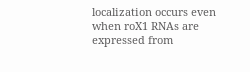localization occurs even when roX1 RNAs are expressed from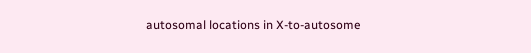autosomal locations in X-to-autosome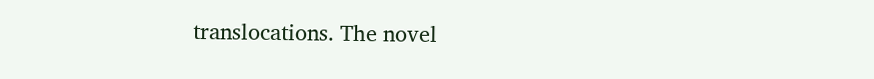translocations. The novel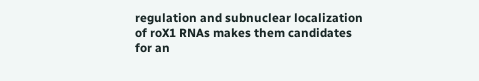regulation and subnuclear localization of roX1 RNAs makes them candidates for an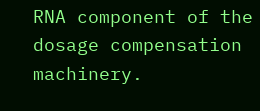RNA component of the dosage compensation machinery.